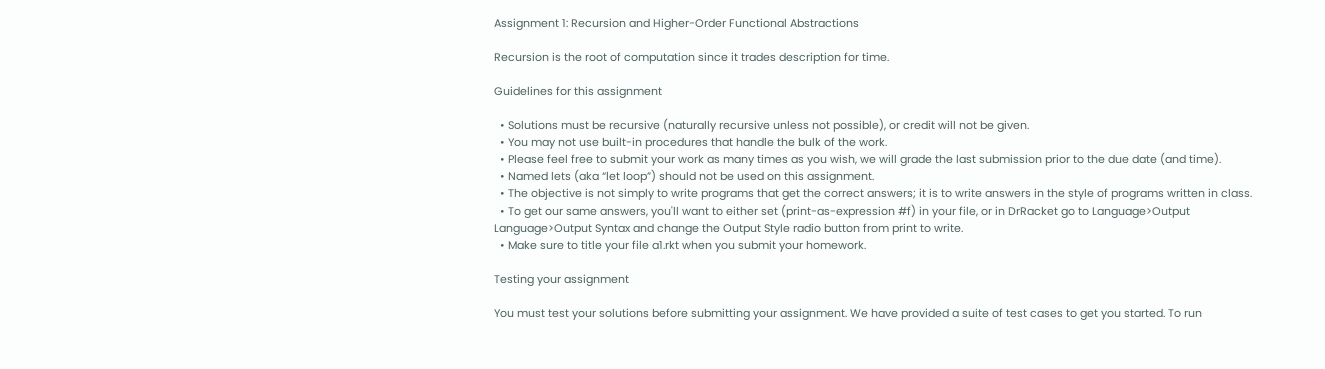Assignment 1: Recursion and Higher-Order Functional Abstractions

Recursion is the root of computation since it trades description for time.

Guidelines for this assignment

  • Solutions must be recursive (naturally recursive unless not possible), or credit will not be given.
  • You may not use built-in procedures that handle the bulk of the work.
  • Please feel free to submit your work as many times as you wish, we will grade the last submission prior to the due date (and time).
  • Named lets (aka “let loop”) should not be used on this assignment.
  • The objective is not simply to write programs that get the correct answers; it is to write answers in the style of programs written in class.
  • To get our same answers, you'll want to either set (print-as-expression #f) in your file, or in DrRacket go to Language>Output Language>Output Syntax and change the Output Style radio button from print to write.
  • Make sure to title your file a1.rkt when you submit your homework.

Testing your assignment

You must test your solutions before submitting your assignment. We have provided a suite of test cases to get you started. To run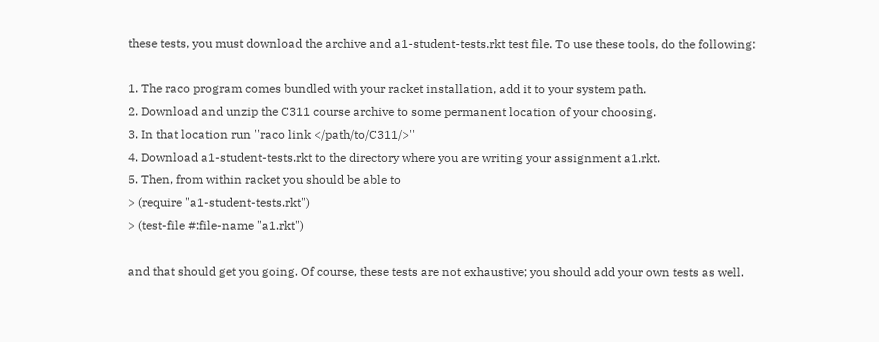these tests, you must download the archive and a1-student-tests.rkt test file. To use these tools, do the following:

1. The raco program comes bundled with your racket installation, add it to your system path.
2. Download and unzip the C311 course archive to some permanent location of your choosing.
3. In that location run ''raco link </path/to/C311/>''
4. Download a1-student-tests.rkt to the directory where you are writing your assignment a1.rkt.
5. Then, from within racket you should be able to
> (require "a1-student-tests.rkt")
> (test-file #:file-name "a1.rkt")

and that should get you going. Of course, these tests are not exhaustive; you should add your own tests as well.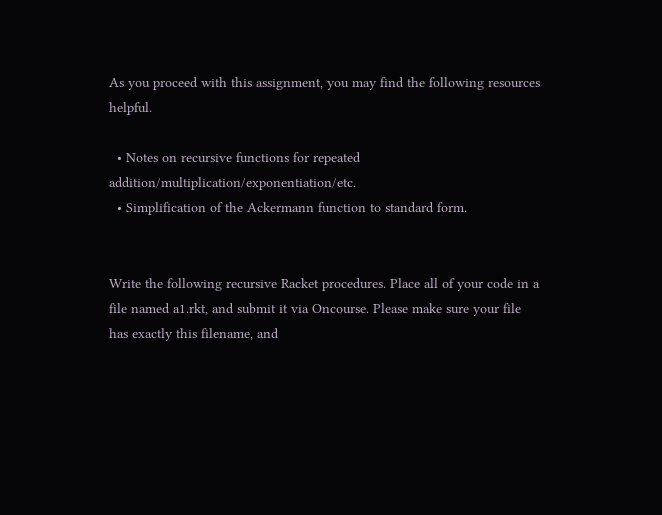As you proceed with this assignment, you may find the following resources helpful.

  • Notes on recursive functions for repeated addition/multiplication/exponentiation/etc.
  • Simplification of the Ackermann function to standard form.


Write the following recursive Racket procedures. Place all of your code in a file named a1.rkt, and submit it via Oncourse. Please make sure your file has exactly this filename, and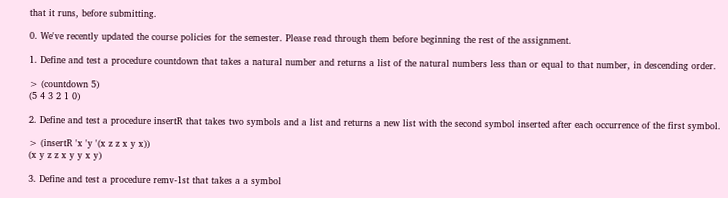that it runs, before submitting.

0. We've recently updated the course policies for the semester. Please read through them before beginning the rest of the assignment.

1. Define and test a procedure countdown that takes a natural number and returns a list of the natural numbers less than or equal to that number, in descending order.

> (countdown 5)
(5 4 3 2 1 0)

2. Define and test a procedure insertR that takes two symbols and a list and returns a new list with the second symbol inserted after each occurrence of the first symbol.

> (insertR 'x 'y '(x z z x y x))
(x y z z x y y x y)

3. Define and test a procedure remv-1st that takes a a symbol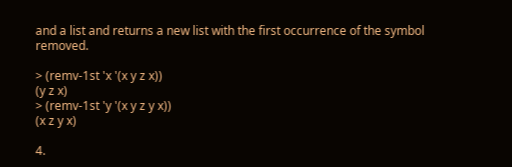and a list and returns a new list with the first occurrence of the symbol removed.

> (remv-1st 'x '(x y z x))
(y z x)
> (remv-1st 'y '(x y z y x))
(x z y x)

4.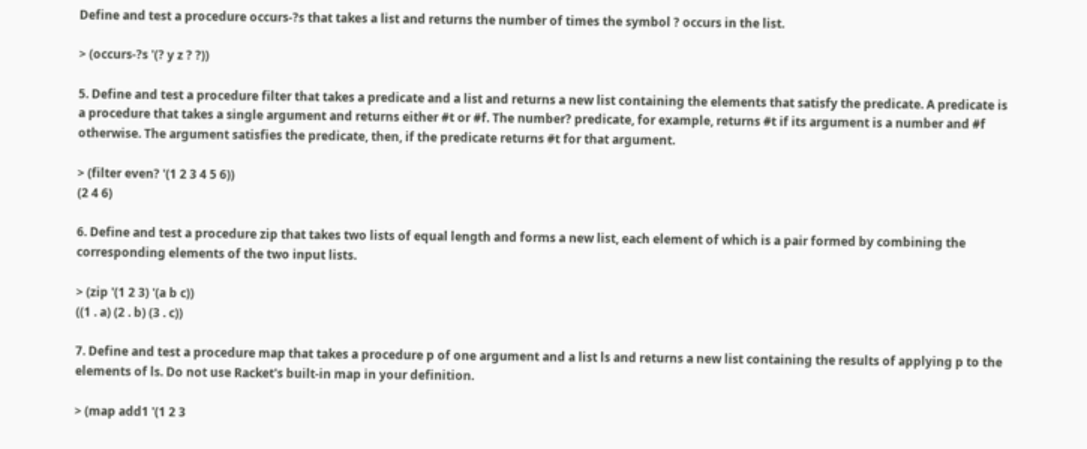Define and test a procedure occurs-?s that takes a list and returns the number of times the symbol ? occurs in the list.

> (occurs-?s '(? y z ? ?))

5. Define and test a procedure filter that takes a predicate and a list and returns a new list containing the elements that satisfy the predicate. A predicate is a procedure that takes a single argument and returns either #t or #f. The number? predicate, for example, returns #t if its argument is a number and #f otherwise. The argument satisfies the predicate, then, if the predicate returns #t for that argument.

> (filter even? '(1 2 3 4 5 6))
(2 4 6)

6. Define and test a procedure zip that takes two lists of equal length and forms a new list, each element of which is a pair formed by combining the corresponding elements of the two input lists.

> (zip '(1 2 3) '(a b c))
((1 . a) (2 . b) (3 . c))

7. Define and test a procedure map that takes a procedure p of one argument and a list ls and returns a new list containing the results of applying p to the elements of ls. Do not use Racket's built-in map in your definition.

> (map add1 '(1 2 3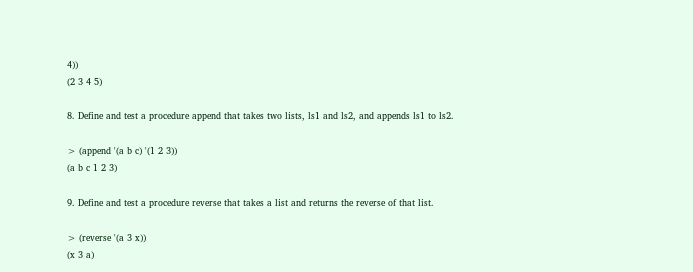4))
(2 3 4 5)

8. Define and test a procedure append that takes two lists, ls1 and ls2, and appends ls1 to ls2.

> (append '(a b c) '(1 2 3))
(a b c 1 2 3)

9. Define and test a procedure reverse that takes a list and returns the reverse of that list.

> (reverse '(a 3 x))
(x 3 a)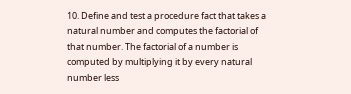10. Define and test a procedure fact that takes a natural number and computes the factorial of that number. The factorial of a number is computed by multiplying it by every natural number less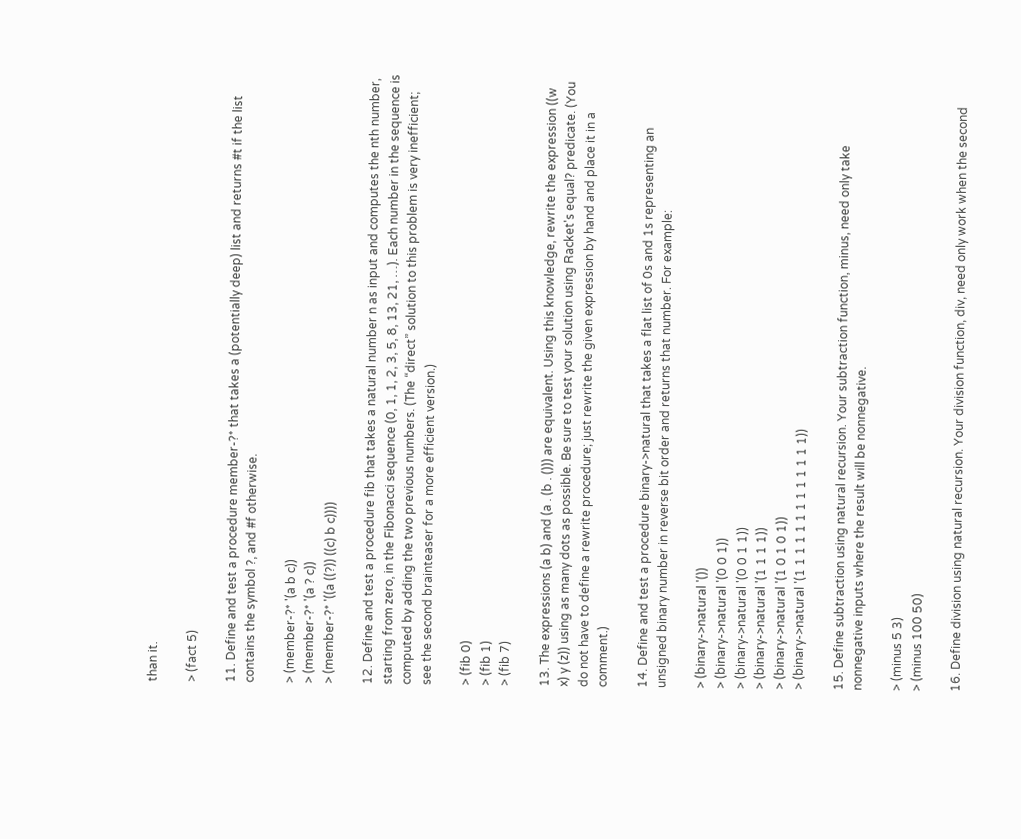than it.

> (fact 5)

11. Define and test a procedure member-?* that takes a (potentially deep) list and returns #t if the list contains the symbol ?, and #f otherwise.

> (member-?* '(a b c))
> (member-?* '(a ? c))
> (member-?* '((a ((?)) ((c) b c))))

12. Define and test a procedure fib that takes a natural number n as input and computes the nth number, starting from zero, in the Fibonacci sequence (0, 1, 1, 2, 3, 5, 8, 13, 21, …). Each number in the sequence is computed by adding the two previous numbers. (The “direct” solution to this problem is very inefficient; see the second brainteaser for a more efficient version.)

> (fib 0)
> (fib 1)
> (fib 7)

13. The expressions (a b) and (a . (b . ())) are equivalent. Using this knowledge, rewrite the expression ((w x) y (z)) using as many dots as possible. Be sure to test your solution using Racket's equal? predicate. (You do not have to define a rewrite procedure; just rewrite the given expression by hand and place it in a comment.)

14. Define and test a procedure binary->natural that takes a flat list of 0s and 1s representing an unsigned binary number in reverse bit order and returns that number. For example:

> (binary->natural '())
> (binary->natural '(0 0 1))
> (binary->natural '(0 0 1 1))
> (binary->natural '(1 1 1 1))
> (binary->natural '(1 0 1 0 1))
> (binary->natural '(1 1 1 1 1 1 1 1 1 1 1 1 1))

15. Define subtraction using natural recursion. Your subtraction function, minus, need only take nonnegative inputs where the result will be nonnegative.

> (minus 5 3)
> (minus 100 50)

16. Define division using natural recursion. Your division function, div, need only work when the second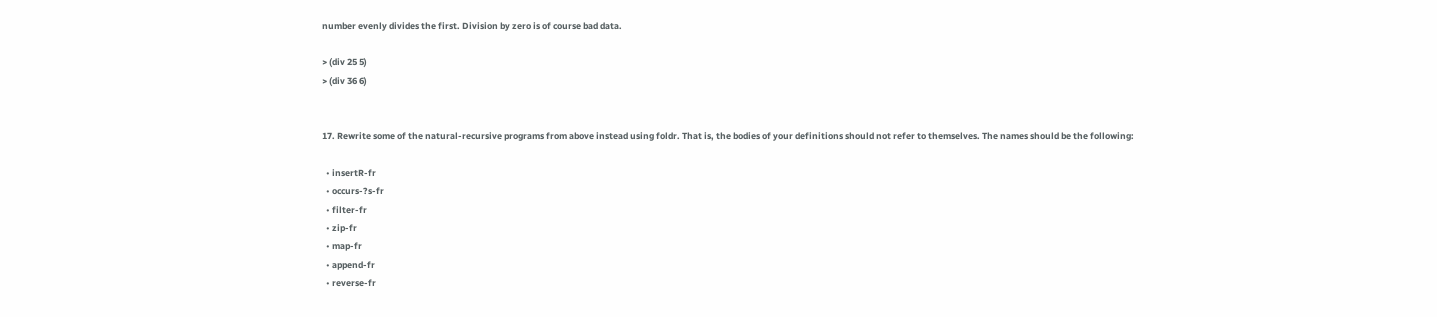number evenly divides the first. Division by zero is of course bad data.

> (div 25 5)
> (div 36 6)


17. Rewrite some of the natural-recursive programs from above instead using foldr. That is, the bodies of your definitions should not refer to themselves. The names should be the following:

  • insertR-fr
  • occurs-?s-fr
  • filter-fr
  • zip-fr
  • map-fr
  • append-fr
  • reverse-fr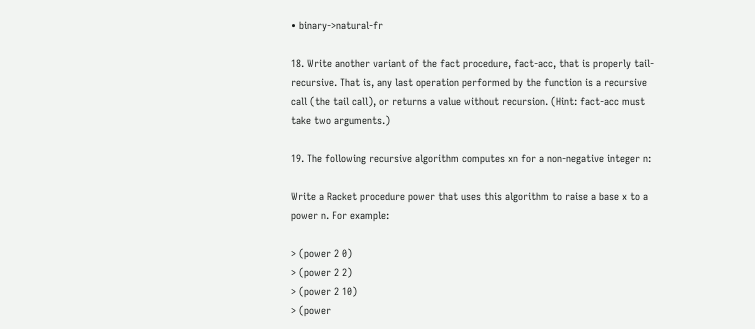• binary->natural-fr

18. Write another variant of the fact procedure, fact-acc, that is properly tail-recursive. That is, any last operation performed by the function is a recursive call (the tail call), or returns a value without recursion. (Hint: fact-acc must take two arguments.)

19. The following recursive algorithm computes xn for a non-negative integer n:

Write a Racket procedure power that uses this algorithm to raise a base x to a power n. For example:

> (power 2 0)
> (power 2 2)
> (power 2 10)
> (power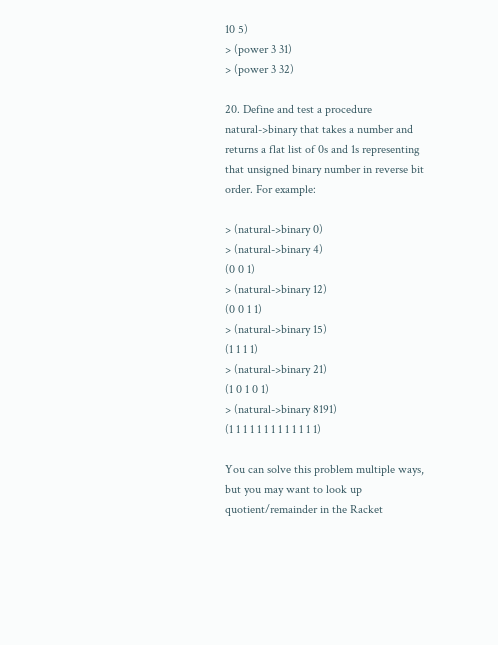10 5)
> (power 3 31)
> (power 3 32)

20. Define and test a procedure natural->binary that takes a number and returns a flat list of 0s and 1s representing that unsigned binary number in reverse bit order. For example:

> (natural->binary 0)
> (natural->binary 4)
(0 0 1)
> (natural->binary 12)
(0 0 1 1)
> (natural->binary 15)
(1 1 1 1)
> (natural->binary 21)
(1 0 1 0 1)
> (natural->binary 8191)
(1 1 1 1 1 1 1 1 1 1 1 1 1)

You can solve this problem multiple ways, but you may want to look up quotient/remainder in the Racket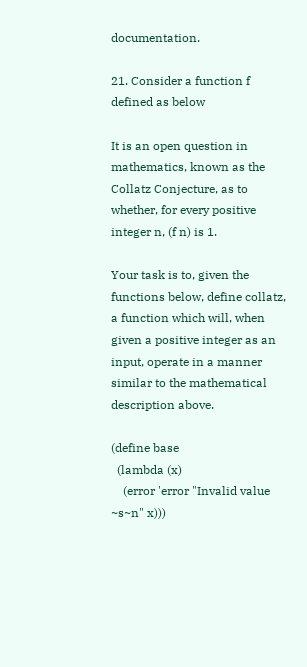documentation.

21. Consider a function f defined as below

It is an open question in mathematics, known as the Collatz Conjecture, as to whether, for every positive integer n, (f n) is 1.

Your task is to, given the functions below, define collatz, a function which will, when given a positive integer as an input, operate in a manner similar to the mathematical description above.

(define base
  (lambda (x)
    (error 'error "Invalid value ~s~n" x)))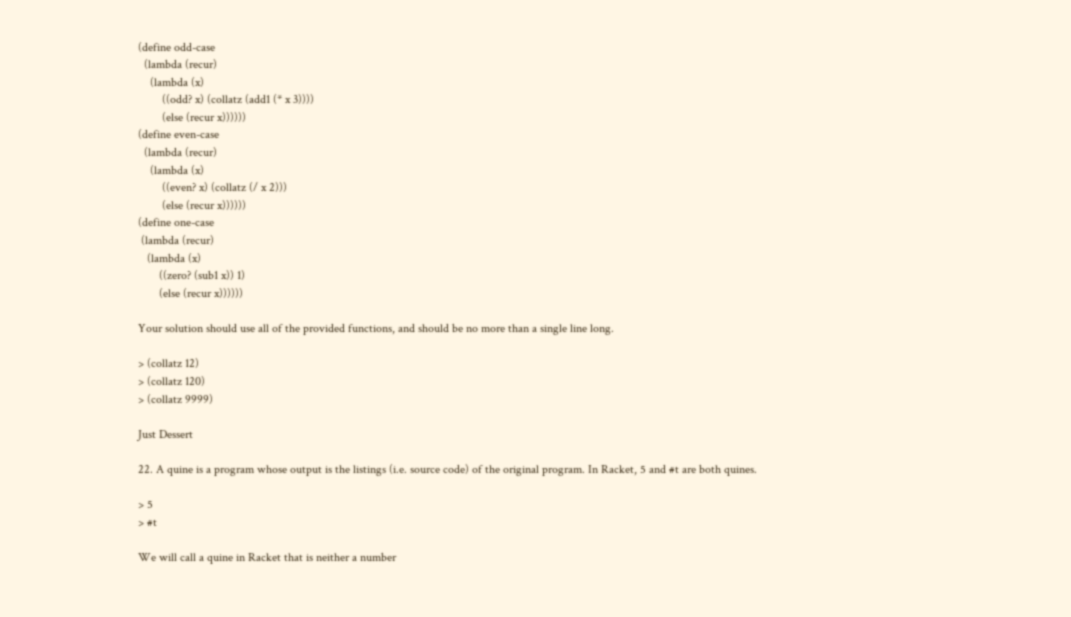(define odd-case
  (lambda (recur)
    (lambda (x)
        ((odd? x) (collatz (add1 (* x 3))))
        (else (recur x))))))
(define even-case
  (lambda (recur)
    (lambda (x)
        ((even? x) (collatz (/ x 2)))
        (else (recur x))))))
(define one-case
 (lambda (recur)
   (lambda (x)
       ((zero? (sub1 x)) 1)
       (else (recur x))))))

Your solution should use all of the provided functions, and should be no more than a single line long.

> (collatz 12)
> (collatz 120)
> (collatz 9999)

Just Dessert

22. A quine is a program whose output is the listings (i.e. source code) of the original program. In Racket, 5 and #t are both quines.

> 5
> #t

We will call a quine in Racket that is neither a number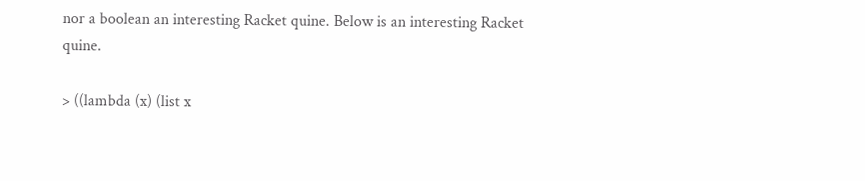nor a boolean an interesting Racket quine. Below is an interesting Racket quine.

> ((lambda (x) (list x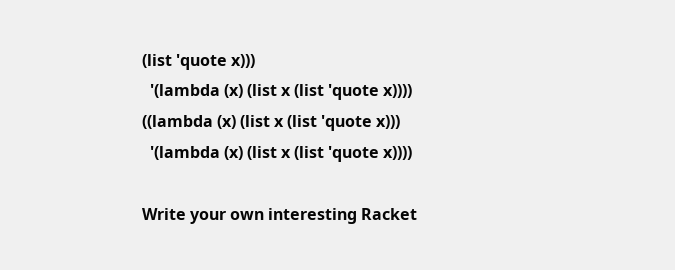(list 'quote x)))
  '(lambda (x) (list x (list 'quote x))))
((lambda (x) (list x (list 'quote x)))
  '(lambda (x) (list x (list 'quote x))))

Write your own interesting Racket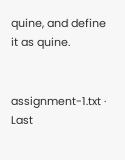quine, and define it as quine.


assignment-1.txt · Last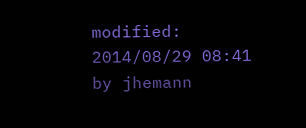modified: 2014/08/29 08:41 by jhemann